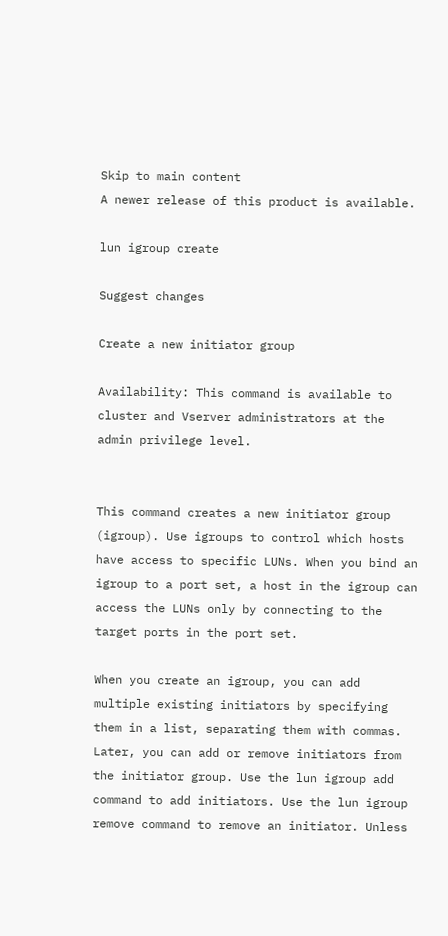Skip to main content
A newer release of this product is available.

lun igroup create

Suggest changes

Create a new initiator group

Availability: This command is available to cluster and Vserver administrators at the admin privilege level.


This command creates a new initiator group (igroup). Use igroups to control which hosts have access to specific LUNs. When you bind an igroup to a port set, a host in the igroup can access the LUNs only by connecting to the target ports in the port set.

When you create an igroup, you can add multiple existing initiators by specifying them in a list, separating them with commas. Later, you can add or remove initiators from the initiator group. Use the lun igroup add command to add initiators. Use the lun igroup remove command to remove an initiator. Unless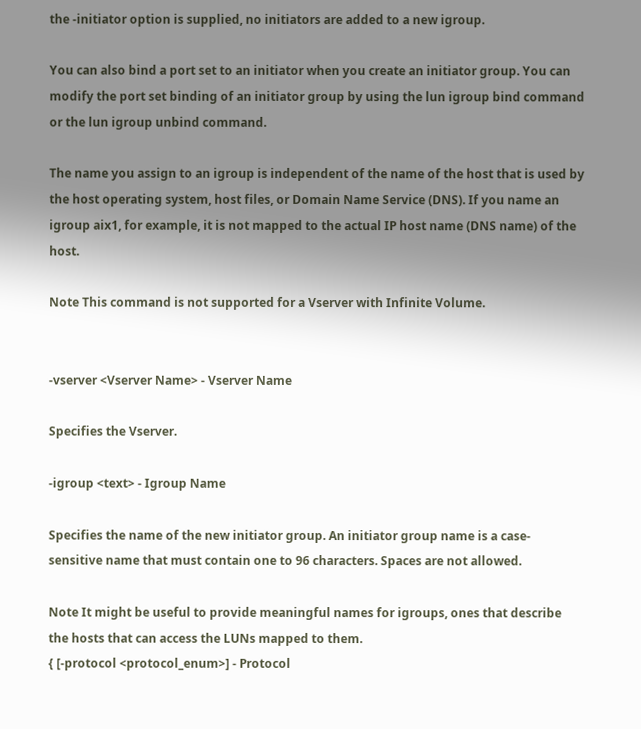the -initiator option is supplied, no initiators are added to a new igroup.

You can also bind a port set to an initiator when you create an initiator group. You can modify the port set binding of an initiator group by using the lun igroup bind command or the lun igroup unbind command.

The name you assign to an igroup is independent of the name of the host that is used by the host operating system, host files, or Domain Name Service (DNS). If you name an igroup aix1, for example, it is not mapped to the actual IP host name (DNS name) of the host.

Note This command is not supported for a Vserver with Infinite Volume.


-vserver <Vserver Name> - Vserver Name

Specifies the Vserver.

-igroup <text> - Igroup Name

Specifies the name of the new initiator group. An initiator group name is a case-sensitive name that must contain one to 96 characters. Spaces are not allowed.

Note It might be useful to provide meaningful names for igroups, ones that describe the hosts that can access the LUNs mapped to them.
{ [-protocol <protocol_enum>] - Protocol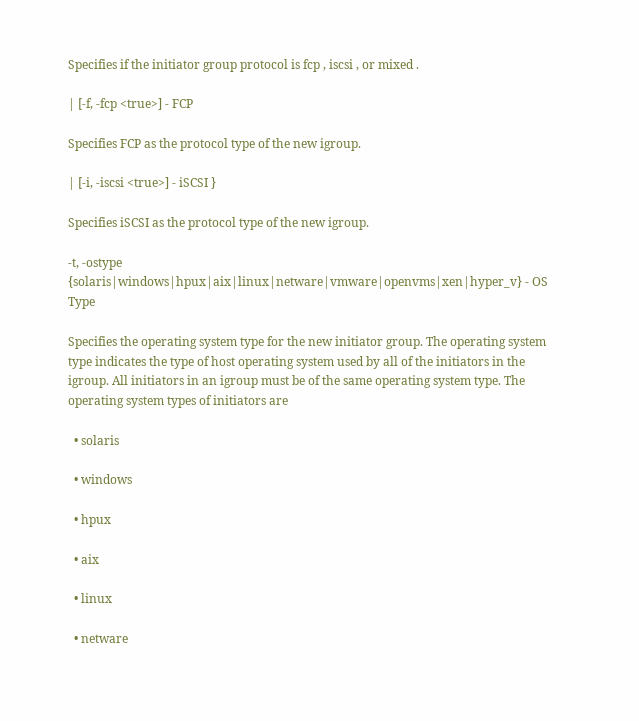Specifies if the initiator group protocol is fcp , iscsi , or mixed .

| [-f, -fcp <true>] - FCP

Specifies FCP as the protocol type of the new igroup.

| [-i, -iscsi <true>] - iSCSI }

Specifies iSCSI as the protocol type of the new igroup.

-t, -ostype {solaris|windows|hpux|aix|linux|netware|vmware|openvms|xen|hyper_v} - OS Type

Specifies the operating system type for the new initiator group. The operating system type indicates the type of host operating system used by all of the initiators in the igroup. All initiators in an igroup must be of the same operating system type. The operating system types of initiators are

  • solaris

  • windows

  • hpux

  • aix

  • linux

  • netware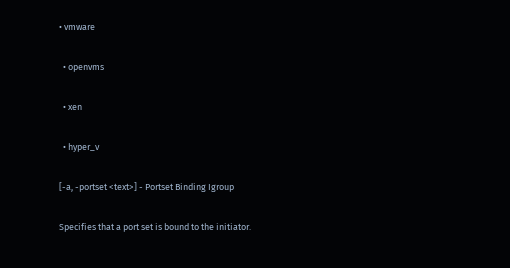• vmware

  • openvms

  • xen

  • hyper_v

[-a, -portset <text>] - Portset Binding Igroup

Specifies that a port set is bound to the initiator.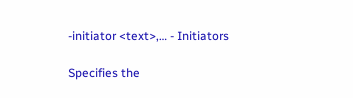-initiator <text>,… - Initiators

Specifies the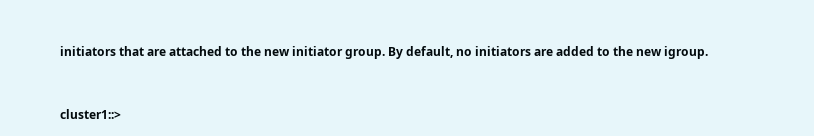initiators that are attached to the new initiator group. By default, no initiators are added to the new igroup.


cluster1::>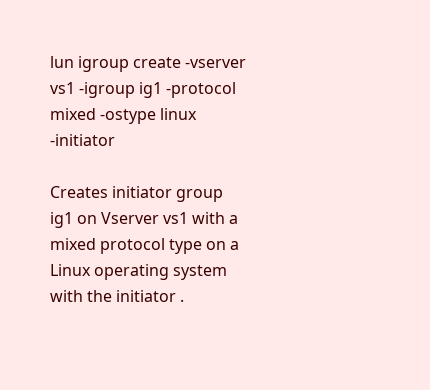lun igroup create -vserver vs1 -igroup ig1 -protocol mixed -ostype linux -initiator

Creates initiator group ig1 on Vserver vs1 with a mixed protocol type on a Linux operating system with the initiator .